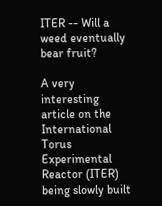ITER -- Will a weed eventually bear fruit?

A very interesting article on the International Torus Experimental Reactor (ITER) being slowly built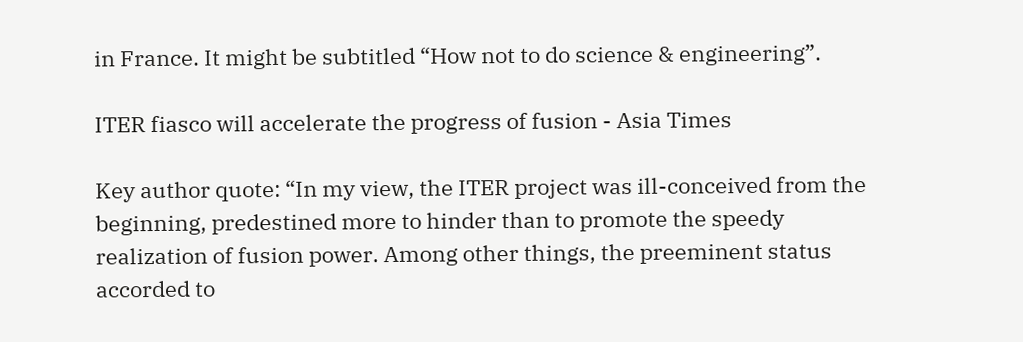in France. It might be subtitled “How not to do science & engineering”.

ITER fiasco will accelerate the progress of fusion - Asia Times

Key author quote: “In my view, the ITER project was ill-conceived from the beginning, predestined more to hinder than to promote the speedy realization of fusion power. Among other things, the preeminent status accorded to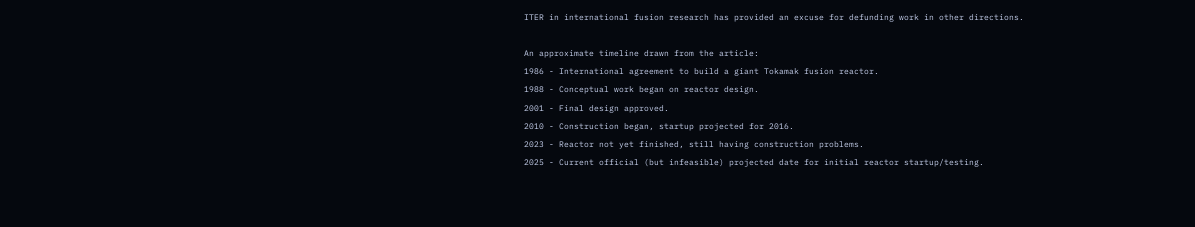ITER in international fusion research has provided an excuse for defunding work in other directions.

An approximate timeline drawn from the article:
1986 - International agreement to build a giant Tokamak fusion reactor.
1988 - Conceptual work began on reactor design.
2001 - Final design approved.
2010 - Construction began, startup projected for 2016.
2023 - Reactor not yet finished, still having construction problems.
2025 - Current official (but infeasible) projected date for initial reactor startup/testing.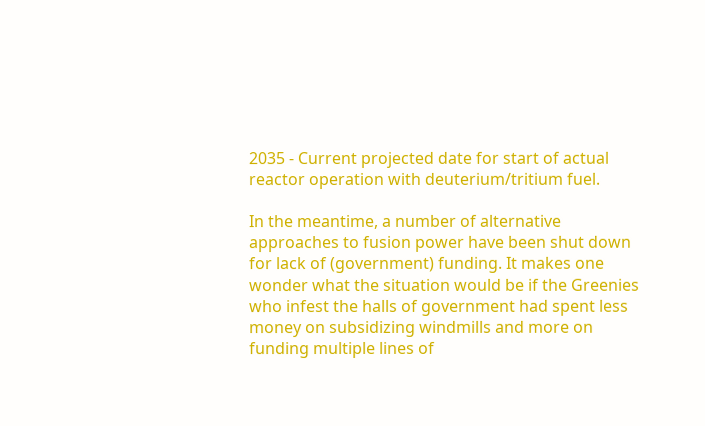2035 - Current projected date for start of actual reactor operation with deuterium/tritium fuel.

In the meantime, a number of alternative approaches to fusion power have been shut down for lack of (government) funding. It makes one wonder what the situation would be if the Greenies who infest the halls of government had spent less money on subsidizing windmills and more on funding multiple lines of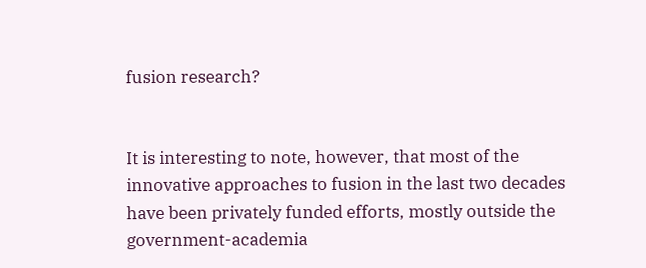fusion research?


It is interesting to note, however, that most of the innovative approaches to fusion in the last two decades have been privately funded efforts, mostly outside the government-academia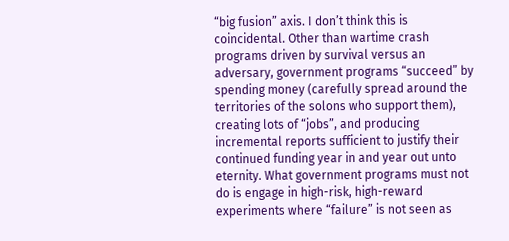“big fusion” axis. I don’t think this is coincidental. Other than wartime crash programs driven by survival versus an adversary, government programs “succeed” by spending money (carefully spread around the territories of the solons who support them), creating lots of “jobs”, and producing incremental reports sufficient to justify their continued funding year in and year out unto eternity. What government programs must not do is engage in high-risk, high-reward experiments where “failure” is not seen as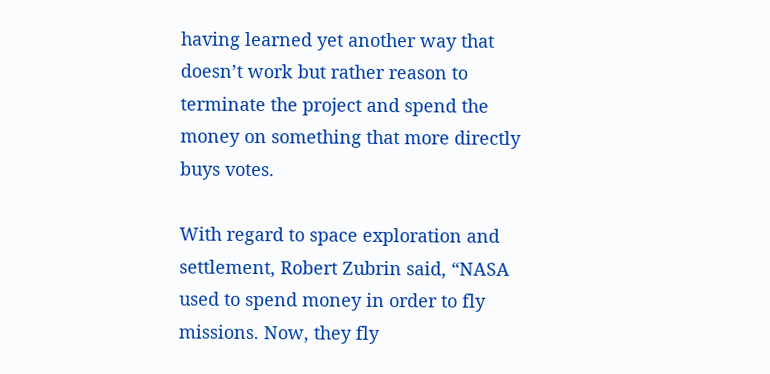having learned yet another way that doesn’t work but rather reason to terminate the project and spend the money on something that more directly buys votes.

With regard to space exploration and settlement, Robert Zubrin said, “NASA used to spend money in order to fly missions. Now, they fly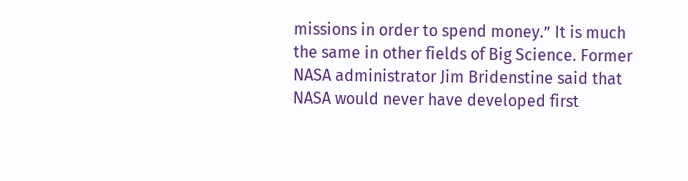missions in order to spend money.” It is much the same in other fields of Big Science. Former NASA administrator Jim Bridenstine said that NASA would never have developed first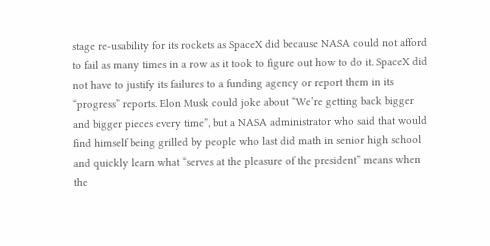stage re-usability for its rockets as SpaceX did because NASA could not afford to fail as many times in a row as it took to figure out how to do it. SpaceX did not have to justify its failures to a funding agency or report them in its “progress” reports. Elon Musk could joke about “We’re getting back bigger and bigger pieces every time”, but a NASA administrator who said that would find himself being grilled by people who last did math in senior high school and quickly learn what “serves at the pleasure of the president” means when the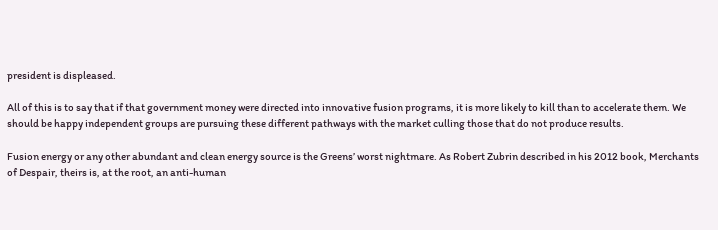president is displeased.

All of this is to say that if that government money were directed into innovative fusion programs, it is more likely to kill than to accelerate them. We should be happy independent groups are pursuing these different pathways with the market culling those that do not produce results.

Fusion energy or any other abundant and clean energy source is the Greens’ worst nightmare. As Robert Zubrin described in his 2012 book, Merchants of Despair, theirs is, at the root, an anti-human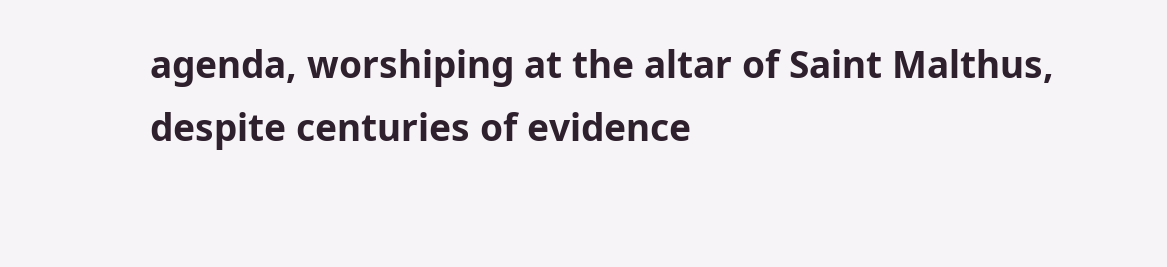agenda, worshiping at the altar of Saint Malthus, despite centuries of evidence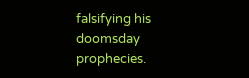falsifying his doomsday prophecies.